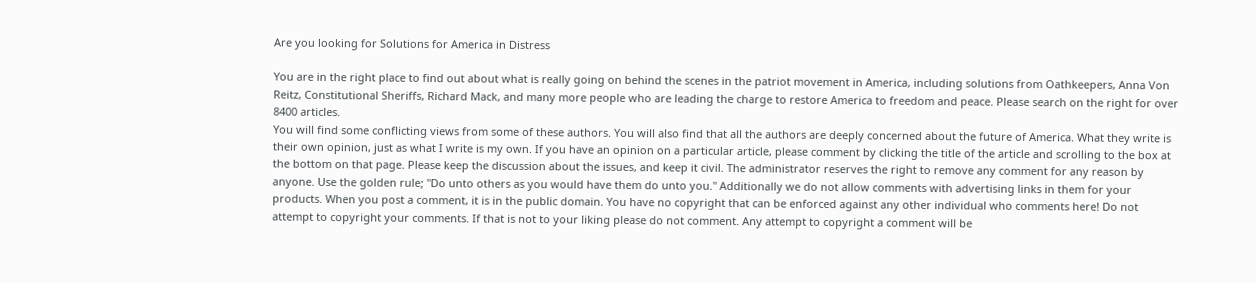Are you looking for Solutions for America in Distress

You are in the right place to find out about what is really going on behind the scenes in the patriot movement in America, including solutions from Oathkeepers, Anna Von Reitz, Constitutional Sheriffs, Richard Mack, and many more people who are leading the charge to restore America to freedom and peace. Please search on the right for over 8400 articles.
You will find some conflicting views from some of these authors. You will also find that all the authors are deeply concerned about the future of America. What they write is their own opinion, just as what I write is my own. If you have an opinion on a particular article, please comment by clicking the title of the article and scrolling to the box at the bottom on that page. Please keep the discussion about the issues, and keep it civil. The administrator reserves the right to remove any comment for any reason by anyone. Use the golden rule; "Do unto others as you would have them do unto you." Additionally we do not allow comments with advertising links in them for your products. When you post a comment, it is in the public domain. You have no copyright that can be enforced against any other individual who comments here! Do not attempt to copyright your comments. If that is not to your liking please do not comment. Any attempt to copyright a comment will be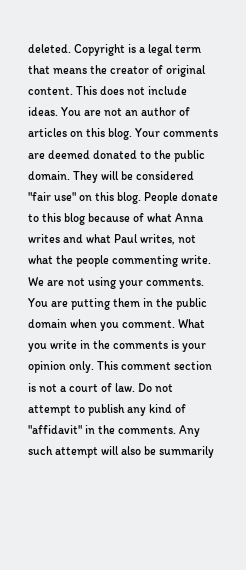deleted. Copyright is a legal term that means the creator of original content. This does not include ideas. You are not an author of articles on this blog. Your comments are deemed donated to the public domain. They will be considered "fair use" on this blog. People donate to this blog because of what Anna writes and what Paul writes, not what the people commenting write. We are not using your comments. You are putting them in the public domain when you comment. What you write in the comments is your opinion only. This comment section is not a court of law. Do not attempt to publish any kind of "affidavit" in the comments. Any such attempt will also be summarily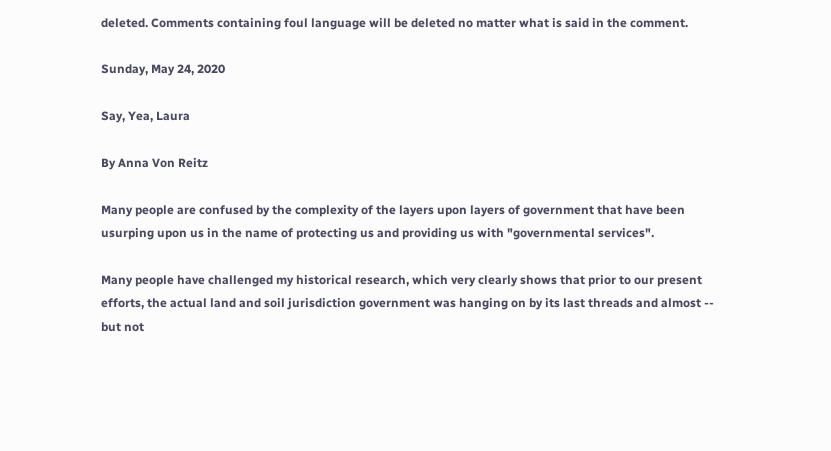deleted. Comments containing foul language will be deleted no matter what is said in the comment.

Sunday, May 24, 2020

Say, Yea, Laura

By Anna Von Reitz

Many people are confused by the complexity of the layers upon layers of government that have been usurping upon us in the name of protecting us and providing us with "governmental services".

Many people have challenged my historical research, which very clearly shows that prior to our present efforts, the actual land and soil jurisdiction government was hanging on by its last threads and almost -- but not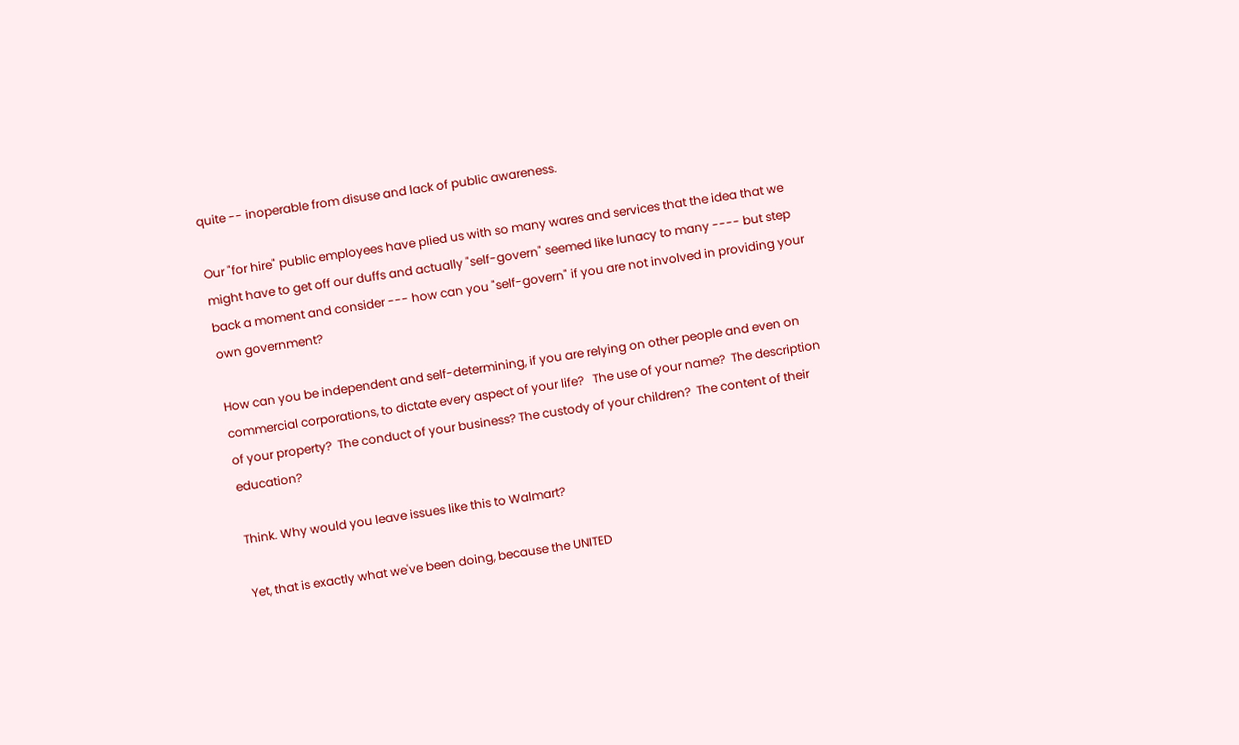quite -- inoperable from disuse and lack of public awareness.

Our "for hire" public employees have plied us with so many wares and services that the idea that we might have to get off our duffs and actually "self-govern" seemed like lunacy to many ---- but step back a moment and consider --- how can you "self-govern" if you are not involved in providing your own government?

How can you be independent and self-determining, if you are relying on other people and even on commercial corporations, to dictate every aspect of your life?   The use of your name?  The description of your property?  The conduct of your business? The custody of your children?  The content of their education?

Think. Why would you leave issues like this to Walmart?

Yet, that is exactly what we've been doing, because the UNITED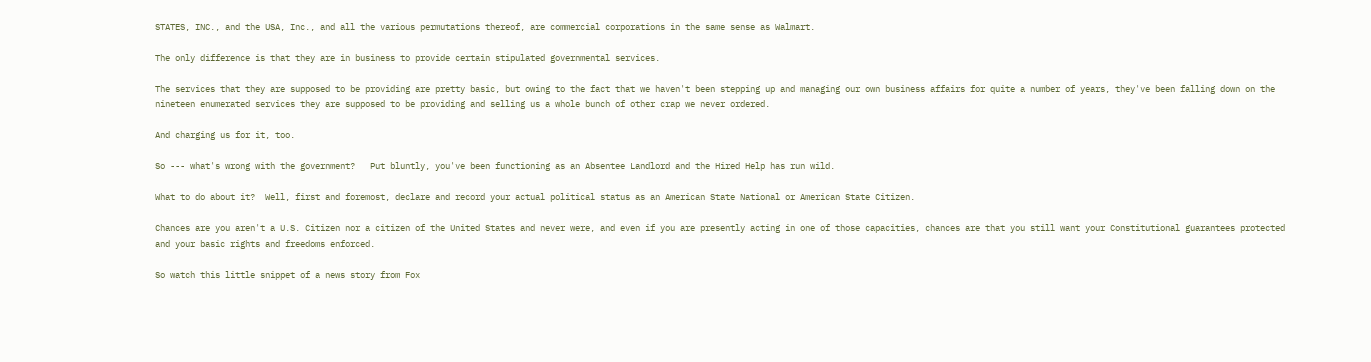STATES, INC., and the USA, Inc., and all the various permutations thereof, are commercial corporations in the same sense as Walmart.

The only difference is that they are in business to provide certain stipulated governmental services.

The services that they are supposed to be providing are pretty basic, but owing to the fact that we haven't been stepping up and managing our own business affairs for quite a number of years, they've been falling down on the nineteen enumerated services they are supposed to be providing and selling us a whole bunch of other crap we never ordered.

And charging us for it, too.

So --- what's wrong with the government?   Put bluntly, you've been functioning as an Absentee Landlord and the Hired Help has run wild.

What to do about it?  Well, first and foremost, declare and record your actual political status as an American State National or American State Citizen.

Chances are you aren't a U.S. Citizen nor a citizen of the United States and never were, and even if you are presently acting in one of those capacities, chances are that you still want your Constitutional guarantees protected and your basic rights and freedoms enforced.

So watch this little snippet of a news story from Fox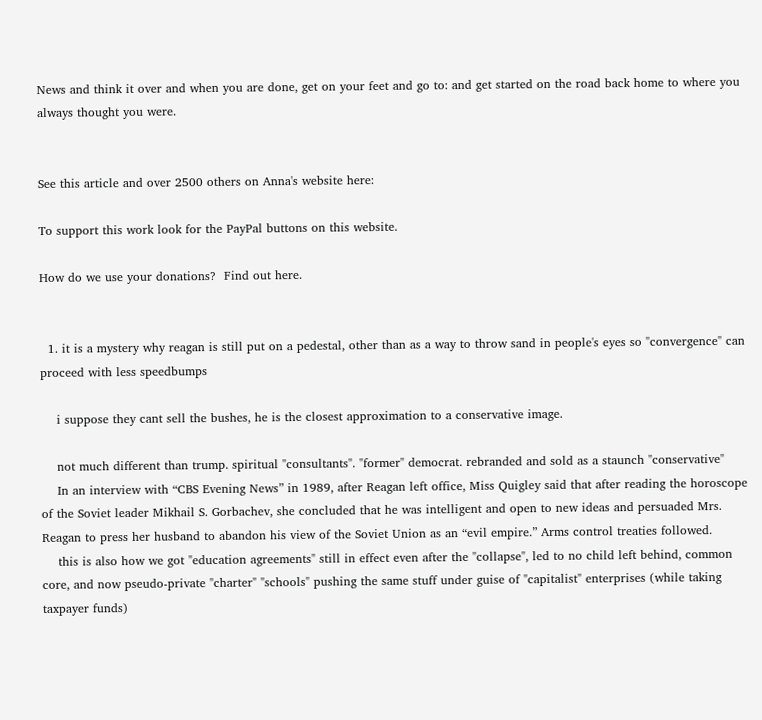News and think it over and when you are done, get on your feet and go to: and get started on the road back home to where you always thought you were.


See this article and over 2500 others on Anna's website here:

To support this work look for the PayPal buttons on this website.

How do we use your donations?  Find out here.


  1. it is a mystery why reagan is still put on a pedestal, other than as a way to throw sand in people's eyes so "convergence" can proceed with less speedbumps

    i suppose they cant sell the bushes, he is the closest approximation to a conservative image.

    not much different than trump. spiritual "consultants". "former" democrat. rebranded and sold as a staunch "conservative"
    In an interview with “CBS Evening News” in 1989, after Reagan left office, Miss Quigley said that after reading the horoscope of the Soviet leader Mikhail S. Gorbachev, she concluded that he was intelligent and open to new ideas and persuaded Mrs. Reagan to press her husband to abandon his view of the Soviet Union as an “evil empire.” Arms control treaties followed.
    this is also how we got "education agreements" still in effect even after the "collapse", led to no child left behind, common core, and now pseudo-private "charter" "schools" pushing the same stuff under guise of "capitalist" enterprises (while taking taxpayer funds)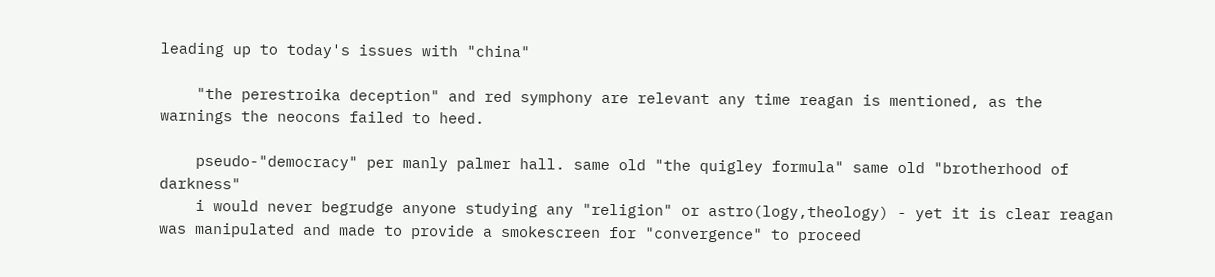leading up to today's issues with "china"

    "the perestroika deception" and red symphony are relevant any time reagan is mentioned, as the warnings the neocons failed to heed.

    pseudo-"democracy" per manly palmer hall. same old "the quigley formula" same old "brotherhood of darkness"
    i would never begrudge anyone studying any "religion" or astro(logy,theology) - yet it is clear reagan was manipulated and made to provide a smokescreen for "convergence" to proceed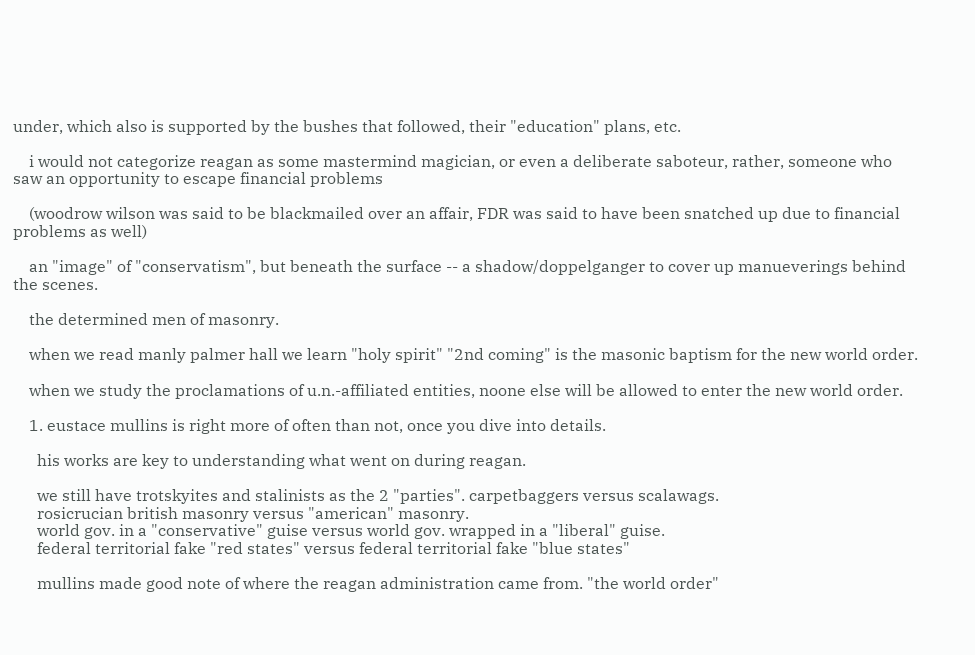under, which also is supported by the bushes that followed, their "education" plans, etc.

    i would not categorize reagan as some mastermind magician, or even a deliberate saboteur, rather, someone who saw an opportunity to escape financial problems

    (woodrow wilson was said to be blackmailed over an affair, FDR was said to have been snatched up due to financial problems as well)

    an "image" of "conservatism", but beneath the surface -- a shadow/doppelganger to cover up manueverings behind the scenes.

    the determined men of masonry.

    when we read manly palmer hall we learn "holy spirit" "2nd coming" is the masonic baptism for the new world order.

    when we study the proclamations of u.n.-affiliated entities, noone else will be allowed to enter the new world order.

    1. eustace mullins is right more of often than not, once you dive into details.

      his works are key to understanding what went on during reagan.

      we still have trotskyites and stalinists as the 2 "parties". carpetbaggers versus scalawags.
      rosicrucian british masonry versus "american" masonry.
      world gov. in a "conservative" guise versus world gov. wrapped in a "liberal" guise.
      federal territorial fake "red states" versus federal territorial fake "blue states"

      mullins made good note of where the reagan administration came from. "the world order"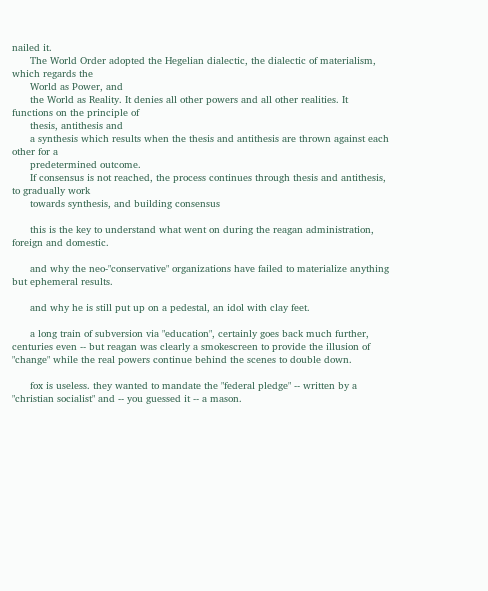nailed it.
      The World Order adopted the Hegelian dialectic, the dialectic of materialism, which regards the
      World as Power, and
      the World as Reality. It denies all other powers and all other realities. It functions on the principle of
      thesis, antithesis and
      a synthesis which results when the thesis and antithesis are thrown against each other for a
      predetermined outcome.
      If consensus is not reached, the process continues through thesis and antithesis, to gradually work
      towards synthesis, and building consensus

      this is the key to understand what went on during the reagan administration, foreign and domestic.

      and why the neo-"conservative" organizations have failed to materialize anything but ephemeral results.

      and why he is still put up on a pedestal, an idol with clay feet.

      a long train of subversion via "education", certainly goes back much further, centuries even -- but reagan was clearly a smokescreen to provide the illusion of "change" while the real powers continue behind the scenes to double down.

      fox is useless. they wanted to mandate the "federal pledge" -- written by a "christian socialist" and -- you guessed it -- a mason.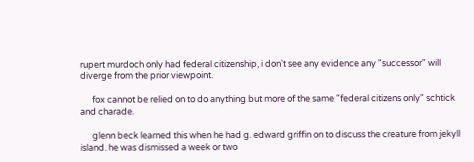rupert murdoch only had federal citizenship, i don't see any evidence any "successor" will diverge from the prior viewpoint.

      fox cannot be relied on to do anything but more of the same "federal citizens only" schtick and charade.

      glenn beck learned this when he had g. edward griffin on to discuss the creature from jekyll island. he was dismissed a week or two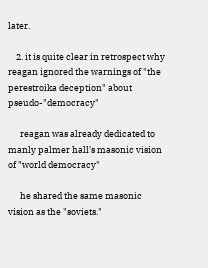later.

    2. it is quite clear in retrospect why reagan ignored the warnings of "the perestroika deception" about pseudo-"democracy"

      reagan was already dedicated to manly palmer hall's masonic vision of "world democracy"

      he shared the same masonic vision as the "soviets."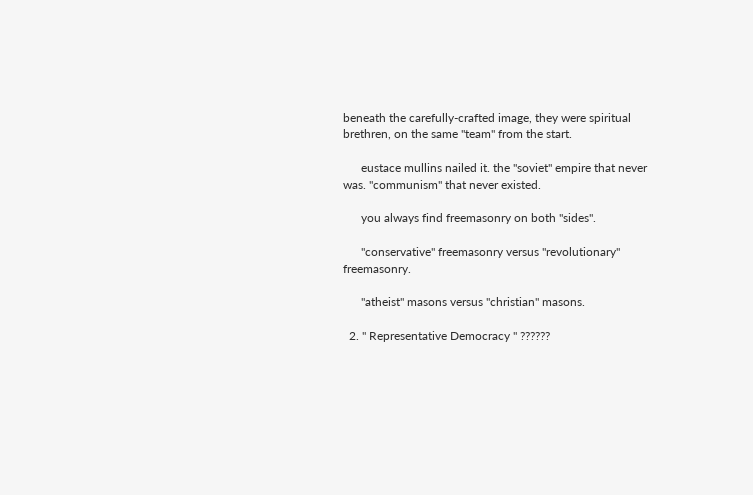beneath the carefully-crafted image, they were spiritual brethren, on the same "team" from the start.

      eustace mullins nailed it. the "soviet" empire that never was. "communism" that never existed.

      you always find freemasonry on both "sides".

      "conservative" freemasonry versus "revolutionary" freemasonry.

      "atheist" masons versus "christian" masons.

  2. " Representative Democracy " ??????